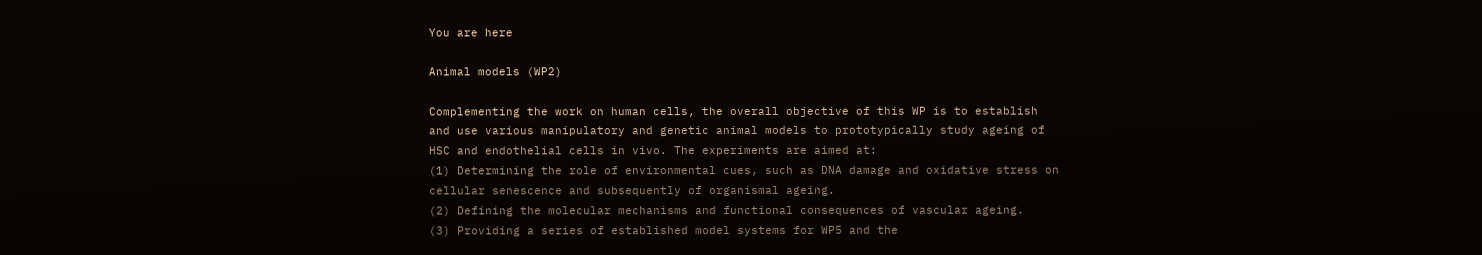You are here

Animal models (WP2)

Complementing the work on human cells, the overall objective of this WP is to establish and use various manipulatory and genetic animal models to prototypically study ageing of HSC and endothelial cells in vivo. The experiments are aimed at:
(1) Determining the role of environmental cues, such as DNA damage and oxidative stress on cellular senescence and subsequently of organismal ageing.
(2) Defining the molecular mechanisms and functional consequences of vascular ageing.
(3) Providing a series of established model systems for WP5 and the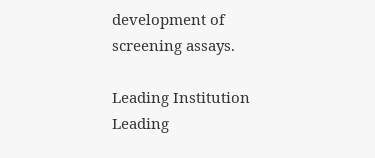development of screening assays.

Leading Institution
Leading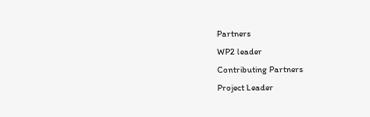Partners
WP2 leader
Contributing Partners
Project Leader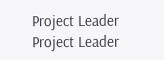Project Leader
Project Leader